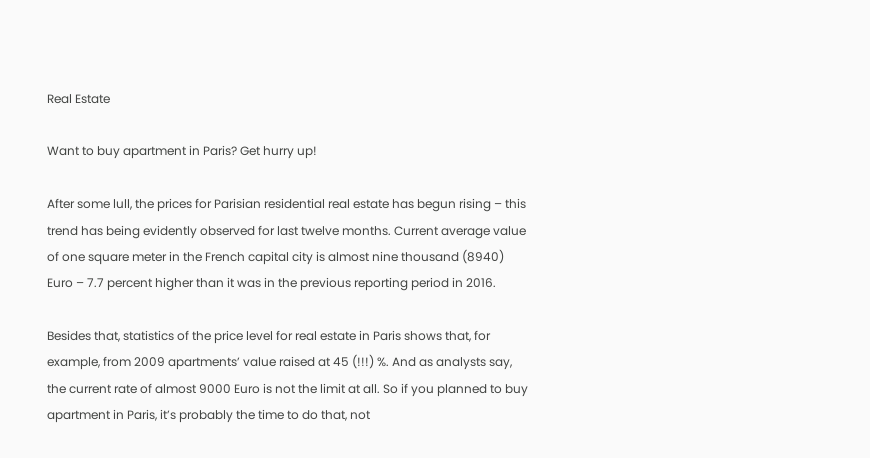Real Estate

Want to buy apartment in Paris? Get hurry up!

After some lull, the prices for Parisian residential real estate has begun rising – this trend has being evidently observed for last twelve months. Current average value of one square meter in the French capital city is almost nine thousand (8940) Euro – 7.7 percent higher than it was in the previous reporting period in 2016.

Besides that, statistics of the price level for real estate in Paris shows that, for example, from 2009 apartments’ value raised at 45 (!!!) %. And as analysts say, the current rate of almost 9000 Euro is not the limit at all. So if you planned to buy apartment in Paris, it’s probably the time to do that, not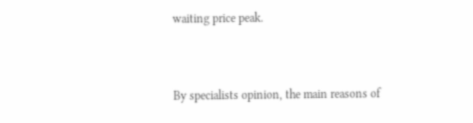waiting price peak.


By specialists opinion, the main reasons of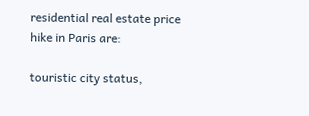residential real estate price hike in Paris are:

touristic city status,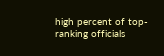high percent of top-ranking officials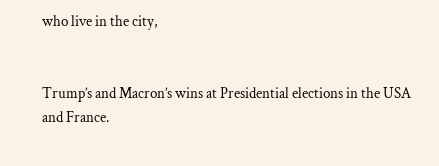who live in the city,


Trump’s and Macron’s wins at Presidential elections in the USA and France.